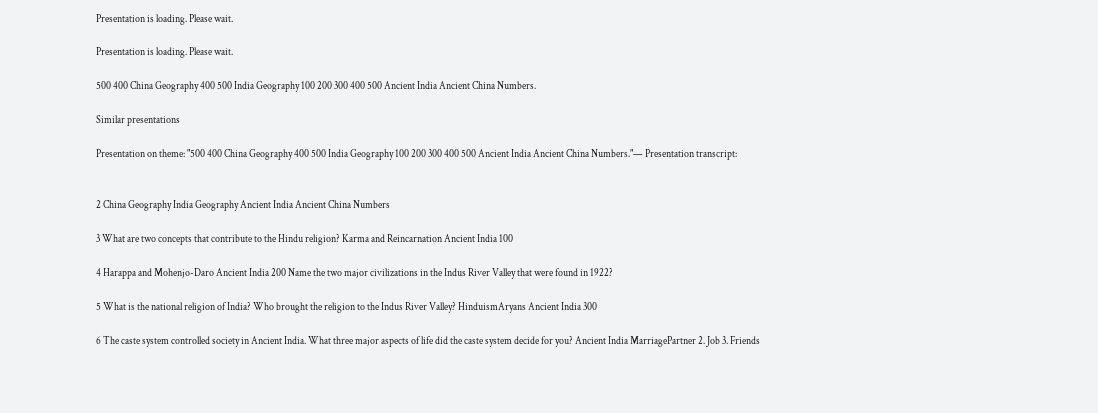Presentation is loading. Please wait.

Presentation is loading. Please wait.

500 400 China Geography 400 500 India Geography 100 200 300 400 500 Ancient India Ancient China Numbers.

Similar presentations

Presentation on theme: "500 400 China Geography 400 500 India Geography 100 200 300 400 500 Ancient India Ancient China Numbers."— Presentation transcript:


2 China Geography India Geography Ancient India Ancient China Numbers

3 What are two concepts that contribute to the Hindu religion? Karma and Reincarnation Ancient India 100

4 Harappa and Mohenjo-Daro Ancient India 200 Name the two major civilizations in the Indus River Valley that were found in 1922?

5 What is the national religion of India? Who brought the religion to the Indus River Valley? HinduismAryans Ancient India 300

6 The caste system controlled society in Ancient India. What three major aspects of life did the caste system decide for you? Ancient India MarriagePartner 2. Job 3. Friends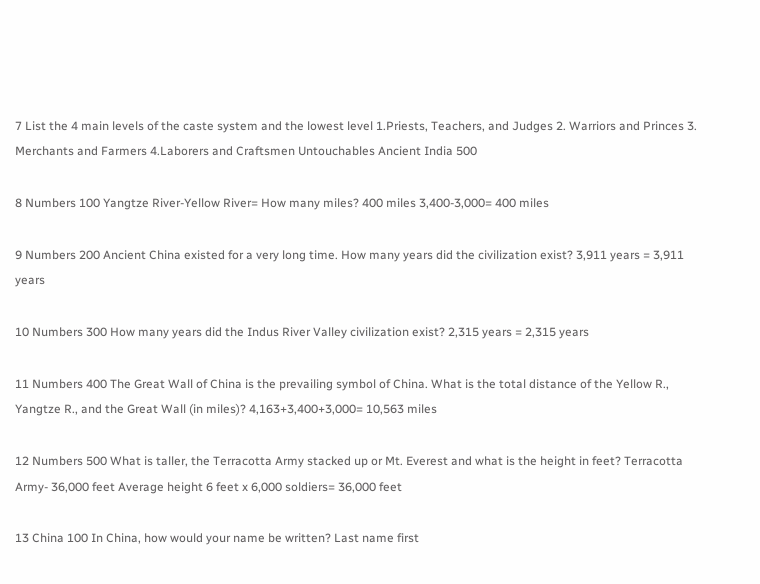7 List the 4 main levels of the caste system and the lowest level 1.Priests, Teachers, and Judges 2. Warriors and Princes 3. Merchants and Farmers 4.Laborers and Craftsmen Untouchables Ancient India 500

8 Numbers 100 Yangtze River-Yellow River= How many miles? 400 miles 3,400-3,000= 400 miles

9 Numbers 200 Ancient China existed for a very long time. How many years did the civilization exist? 3,911 years = 3,911 years

10 Numbers 300 How many years did the Indus River Valley civilization exist? 2,315 years = 2,315 years

11 Numbers 400 The Great Wall of China is the prevailing symbol of China. What is the total distance of the Yellow R., Yangtze R., and the Great Wall (in miles)? 4,163+3,400+3,000= 10,563 miles

12 Numbers 500 What is taller, the Terracotta Army stacked up or Mt. Everest and what is the height in feet? Terracotta Army- 36,000 feet Average height 6 feet x 6,000 soldiers= 36,000 feet

13 China 100 In China, how would your name be written? Last name first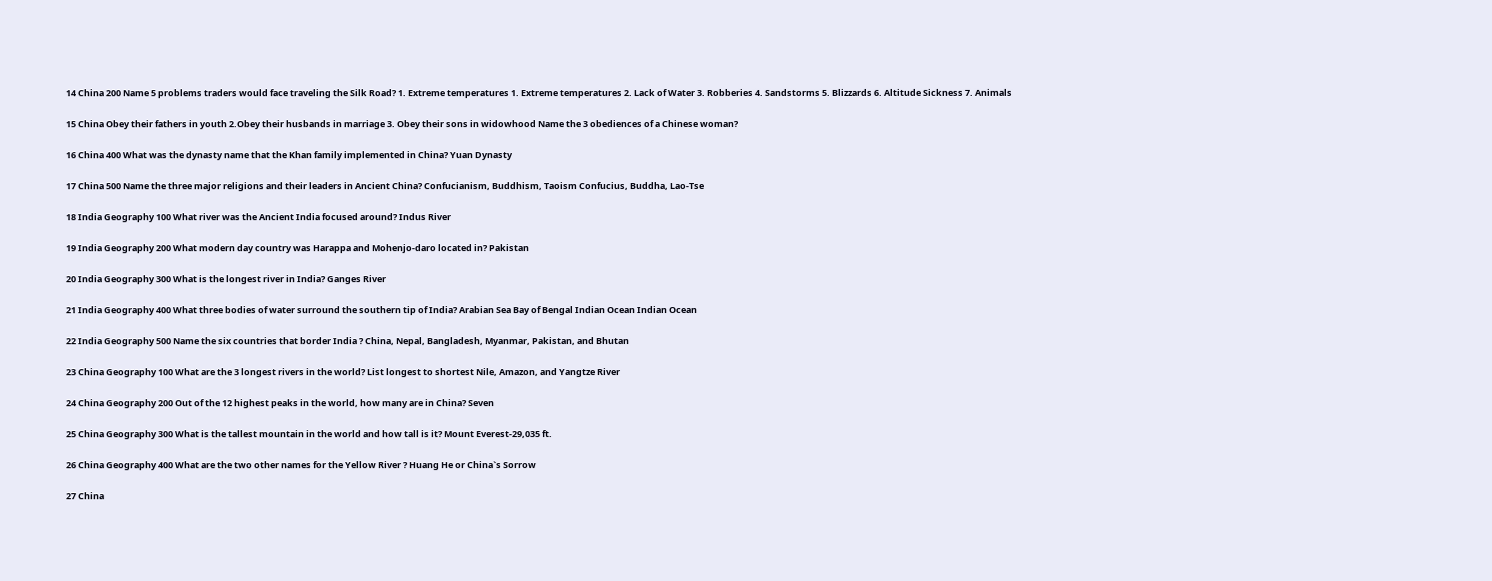14 China 200 Name 5 problems traders would face traveling the Silk Road? 1. Extreme temperatures 1. Extreme temperatures 2. Lack of Water 3. Robberies 4. Sandstorms 5. Blizzards 6. Altitude Sickness 7. Animals

15 China Obey their fathers in youth 2.Obey their husbands in marriage 3. Obey their sons in widowhood Name the 3 obediences of a Chinese woman?

16 China 400 What was the dynasty name that the Khan family implemented in China? Yuan Dynasty

17 China 500 Name the three major religions and their leaders in Ancient China? Confucianism, Buddhism, Taoism Confucius, Buddha, Lao-Tse

18 India Geography 100 What river was the Ancient India focused around? Indus River

19 India Geography 200 What modern day country was Harappa and Mohenjo-daro located in? Pakistan

20 India Geography 300 What is the longest river in India? Ganges River

21 India Geography 400 What three bodies of water surround the southern tip of India? Arabian Sea Bay of Bengal Indian Ocean Indian Ocean

22 India Geography 500 Name the six countries that border India ? China, Nepal, Bangladesh, Myanmar, Pakistan, and Bhutan

23 China Geography 100 What are the 3 longest rivers in the world? List longest to shortest Nile, Amazon, and Yangtze River

24 China Geography 200 Out of the 12 highest peaks in the world, how many are in China? Seven

25 China Geography 300 What is the tallest mountain in the world and how tall is it? Mount Everest-29,035 ft.

26 China Geography 400 What are the two other names for the Yellow River ? Huang He or China`s Sorrow

27 China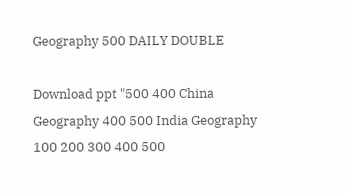Geography 500 DAILY DOUBLE

Download ppt "500 400 China Geography 400 500 India Geography 100 200 300 400 500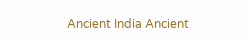Ancient India Ancient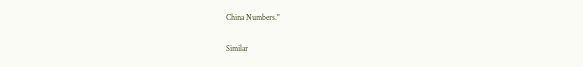China Numbers."

Similar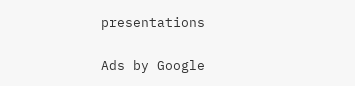presentations

Ads by Google